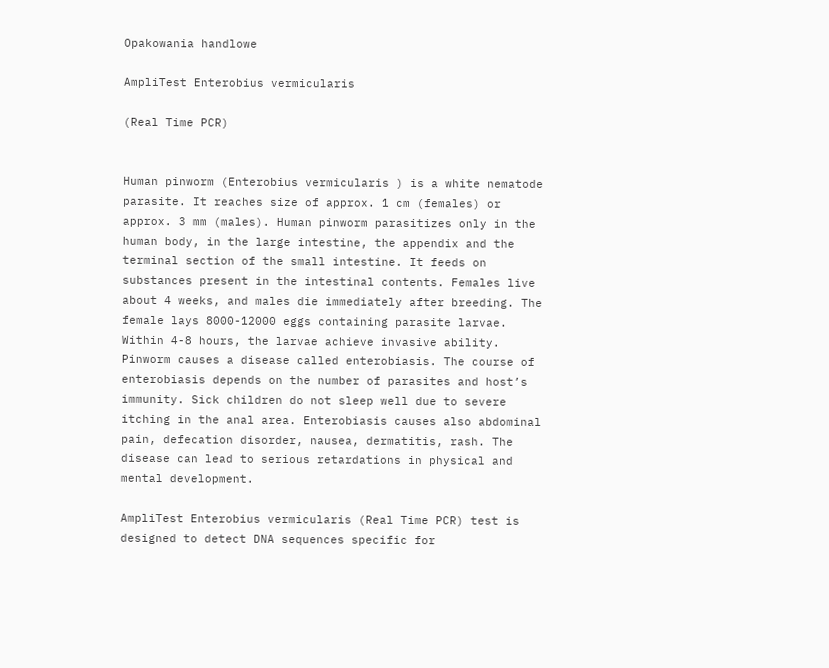Opakowania handlowe

AmpliTest Enterobius vermicularis

(Real Time PCR)


Human pinworm (Enterobius vermicularis ) is a white nematode parasite. It reaches size of approx. 1 cm (females) or approx. 3 mm (males). Human pinworm parasitizes only in the human body, in the large intestine, the appendix and the terminal section of the small intestine. It feeds on substances present in the intestinal contents. Females live about 4 weeks, and males die immediately after breeding. The female lays 8000-12000 eggs containing parasite larvae. Within 4-8 hours, the larvae achieve invasive ability. Pinworm causes a disease called enterobiasis. The course of enterobiasis depends on the number of parasites and host’s immunity. Sick children do not sleep well due to severe itching in the anal area. Enterobiasis causes also abdominal pain, defecation disorder, nausea, dermatitis, rash. The disease can lead to serious retardations in physical and mental development.

AmpliTest Enterobius vermicularis (Real Time PCR) test is designed to detect DNA sequences specific for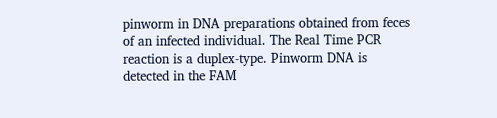pinworm in DNA preparations obtained from feces of an infected individual. The Real Time PCR reaction is a duplex-type. Pinworm DNA is detected in the FAM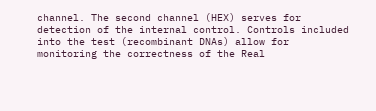channel. The second channel (HEX) serves for detection of the internal control. Controls included into the test (recombinant DNAs) allow for monitoring the correctness of the Real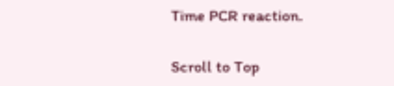Time PCR reaction.

Scroll to Top